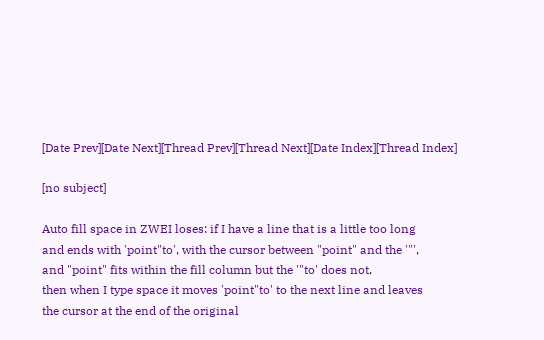[Date Prev][Date Next][Thread Prev][Thread Next][Date Index][Thread Index]

[no subject]

Auto fill space in ZWEI loses: if I have a line that is a little too long
and ends with 'point"to', with the cursor between "point" and the '"',
and "point" fits within the fill column but the '"to' does not,
then when I type space it moves 'point"to' to the next line and leaves
the cursor at the end of the original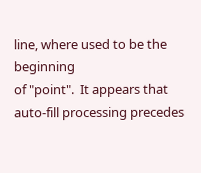line, where used to be the beginning
of "point".  It appears that auto-fill processing precedes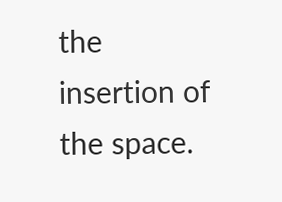the insertion of the space.